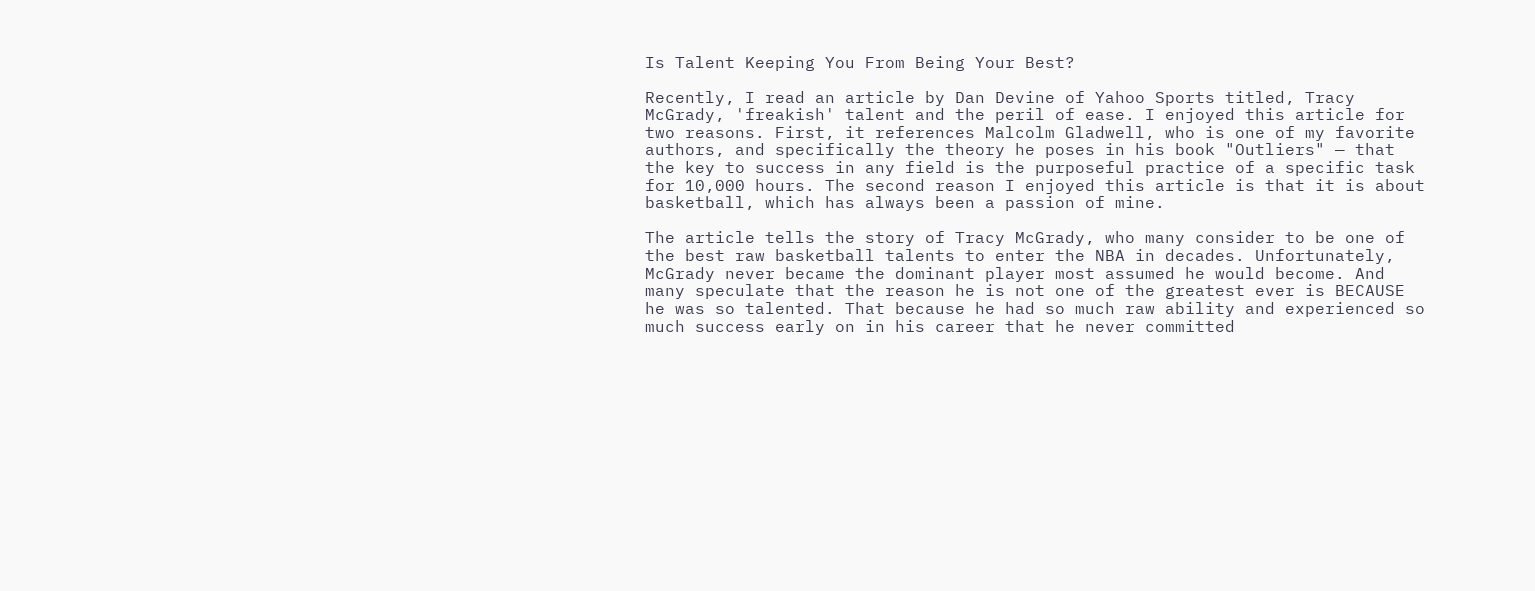Is Talent Keeping You From Being Your Best?

Recently, I read an article by Dan Devine of Yahoo Sports titled, Tracy McGrady, 'freakish' talent and the peril of ease. I enjoyed this article for two reasons. First, it references Malcolm Gladwell, who is one of my favorite authors, and specifically the theory he poses in his book "Outliers" — that the key to success in any field is the purposeful practice of a specific task for 10,000 hours. The second reason I enjoyed this article is that it is about basketball, which has always been a passion of mine.

The article tells the story of Tracy McGrady, who many consider to be one of the best raw basketball talents to enter the NBA in decades. Unfortunately, McGrady never became the dominant player most assumed he would become. And many speculate that the reason he is not one of the greatest ever is BECAUSE he was so talented. That because he had so much raw ability and experienced so much success early on in his career that he never committed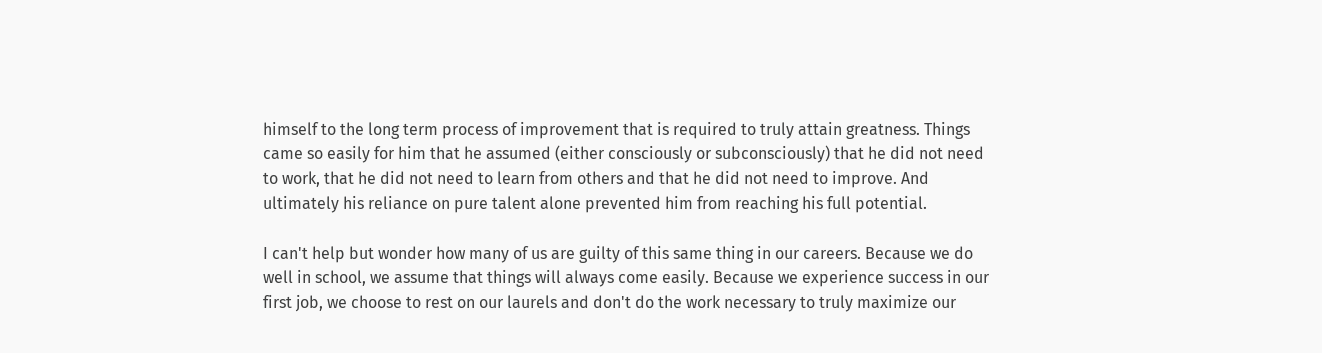himself to the long term process of improvement that is required to truly attain greatness. Things came so easily for him that he assumed (either consciously or subconsciously) that he did not need to work, that he did not need to learn from others and that he did not need to improve. And ultimately his reliance on pure talent alone prevented him from reaching his full potential.

I can't help but wonder how many of us are guilty of this same thing in our careers. Because we do well in school, we assume that things will always come easily. Because we experience success in our first job, we choose to rest on our laurels and don't do the work necessary to truly maximize our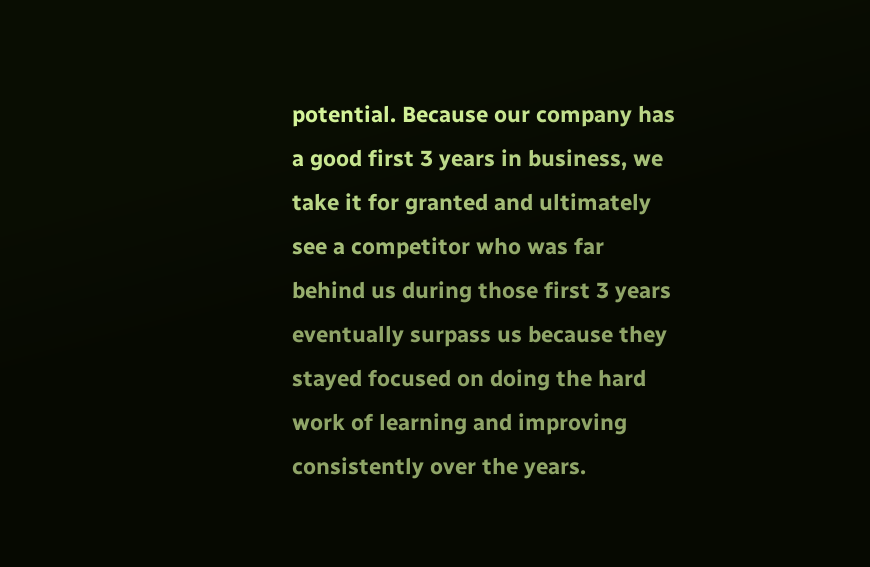potential. Because our company has a good first 3 years in business, we take it for granted and ultimately see a competitor who was far behind us during those first 3 years eventually surpass us because they stayed focused on doing the hard work of learning and improving consistently over the years.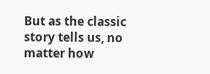But as the classic story tells us, no matter how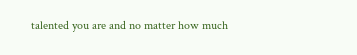talented you are and no matter how much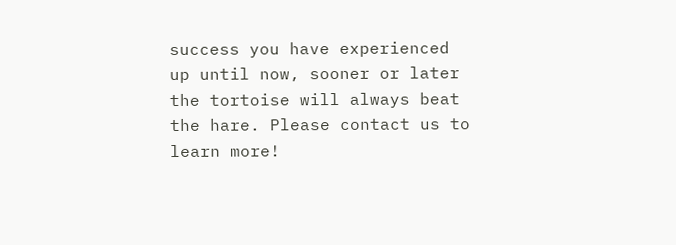success you have experienced up until now, sooner or later the tortoise will always beat the hare. Please contact us to learn more!